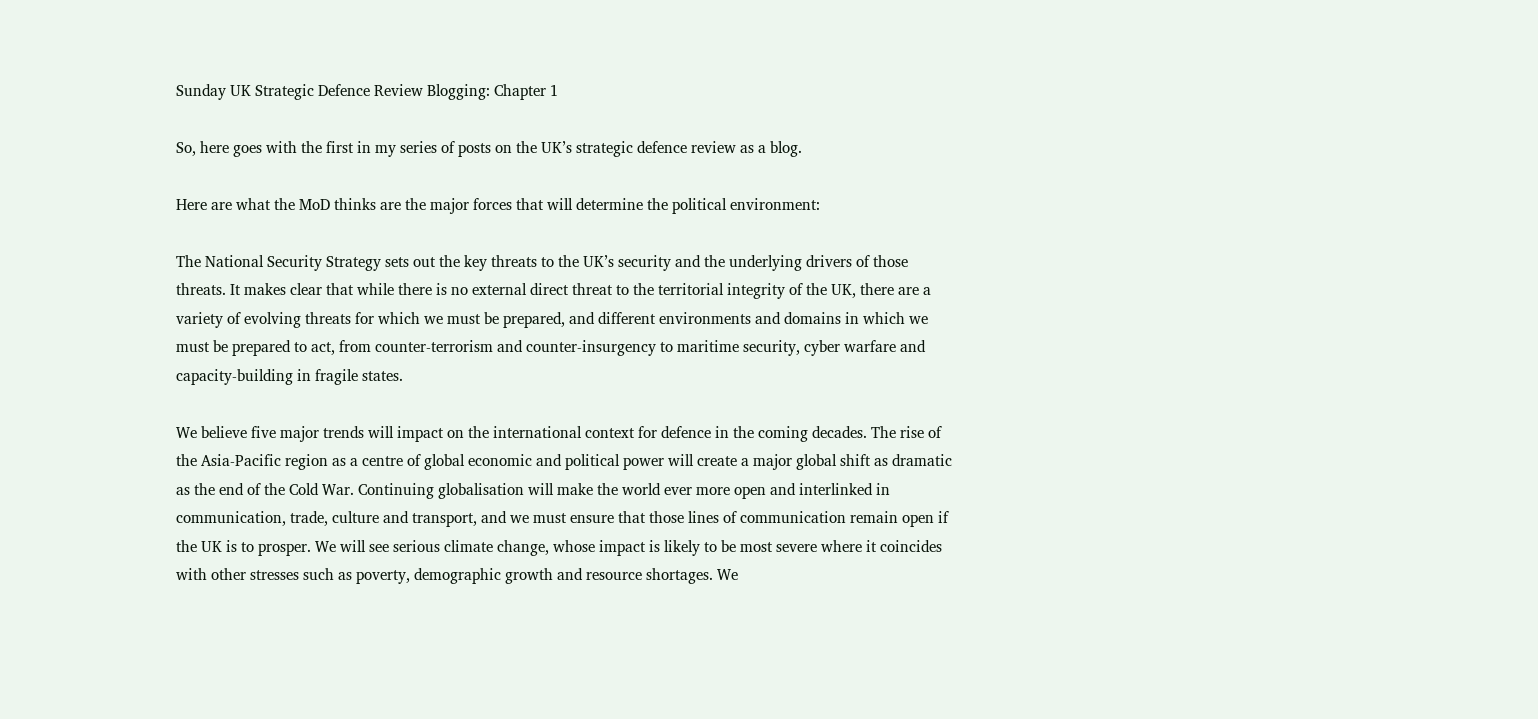Sunday UK Strategic Defence Review Blogging: Chapter 1

So, here goes with the first in my series of posts on the UK’s strategic defence review as a blog.

Here are what the MoD thinks are the major forces that will determine the political environment:

The National Security Strategy sets out the key threats to the UK’s security and the underlying drivers of those threats. It makes clear that while there is no external direct threat to the territorial integrity of the UK, there are a variety of evolving threats for which we must be prepared, and different environments and domains in which we must be prepared to act, from counter-terrorism and counter-insurgency to maritime security, cyber warfare and capacity-building in fragile states.

We believe five major trends will impact on the international context for defence in the coming decades. The rise of the Asia-Pacific region as a centre of global economic and political power will create a major global shift as dramatic as the end of the Cold War. Continuing globalisation will make the world ever more open and interlinked in communication, trade, culture and transport, and we must ensure that those lines of communication remain open if the UK is to prosper. We will see serious climate change, whose impact is likely to be most severe where it coincides with other stresses such as poverty, demographic growth and resource shortages. We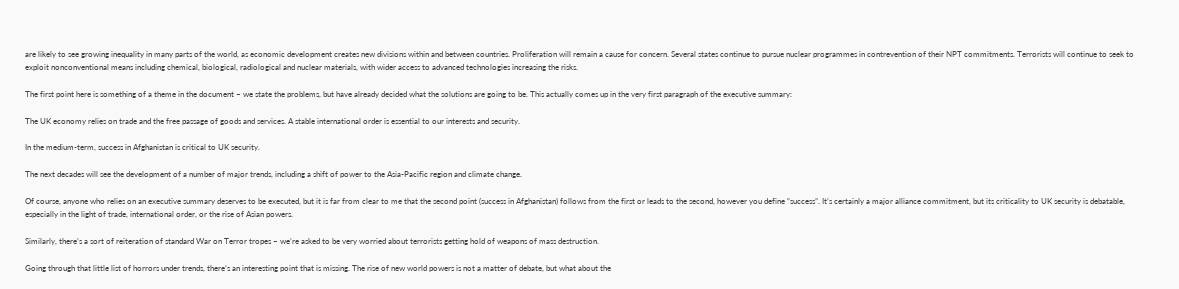are likely to see growing inequality in many parts of the world, as economic development creates new divisions within and between countries. Proliferation will remain a cause for concern. Several states continue to pursue nuclear programmes in contrevention of their NPT commitments. Terrorists will continue to seek to exploit nonconventional means including chemical, biological, radiological and nuclear materials, with wider access to advanced technologies increasing the risks.

The first point here is something of a theme in the document – we state the problems, but have already decided what the solutions are going to be. This actually comes up in the very first paragraph of the executive summary:

The UK economy relies on trade and the free passage of goods and services. A stable international order is essential to our interests and security.

In the medium-term, success in Afghanistan is critical to UK security.

The next decades will see the development of a number of major trends, including a shift of power to the Asia-Pacific region and climate change.

Of course, anyone who relies on an executive summary deserves to be executed, but it is far from clear to me that the second point (success in Afghanistan) follows from the first or leads to the second, however you define “success”. It’s certainly a major alliance commitment, but its criticality to UK security is debatable, especially in the light of trade, international order, or the rise of Asian powers.

Similarly, there’s a sort of reiteration of standard War on Terror tropes – we’re asked to be very worried about terrorists getting hold of weapons of mass destruction.

Going through that little list of horrors under trends, there’s an interesting point that is missing. The rise of new world powers is not a matter of debate, but what about the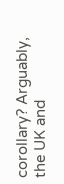corollary? Arguably, the UK and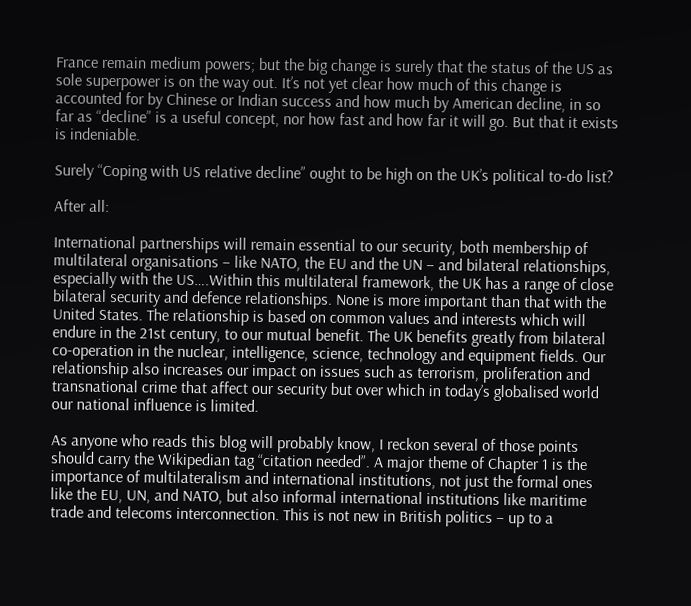France remain medium powers; but the big change is surely that the status of the US as sole superpower is on the way out. It’s not yet clear how much of this change is accounted for by Chinese or Indian success and how much by American decline, in so far as “decline” is a useful concept, nor how fast and how far it will go. But that it exists is indeniable.

Surely “Coping with US relative decline” ought to be high on the UK’s political to-do list?

After all:

International partnerships will remain essential to our security, both membership of multilateral organisations – like NATO, the EU and the UN – and bilateral relationships, especially with the US….Within this multilateral framework, the UK has a range of close bilateral security and defence relationships. None is more important than that with the United States. The relationship is based on common values and interests which will endure in the 21st century, to our mutual benefit. The UK benefits greatly from bilateral co-operation in the nuclear, intelligence, science, technology and equipment fields. Our relationship also increases our impact on issues such as terrorism, proliferation and transnational crime that affect our security but over which in today’s globalised world our national influence is limited.

As anyone who reads this blog will probably know, I reckon several of those points should carry the Wikipedian tag “citation needed”. A major theme of Chapter 1 is the importance of multilateralism and international institutions, not just the formal ones like the EU, UN, and NATO, but also informal international institutions like maritime trade and telecoms interconnection. This is not new in British politics – up to a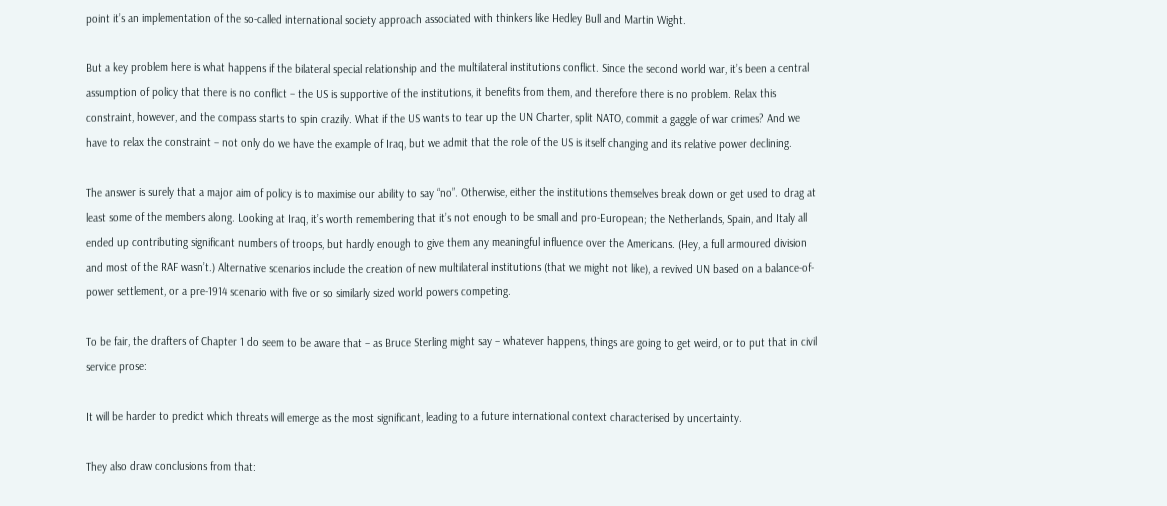point it’s an implementation of the so-called international society approach associated with thinkers like Hedley Bull and Martin Wight.

But a key problem here is what happens if the bilateral special relationship and the multilateral institutions conflict. Since the second world war, it’s been a central assumption of policy that there is no conflict – the US is supportive of the institutions, it benefits from them, and therefore there is no problem. Relax this constraint, however, and the compass starts to spin crazily. What if the US wants to tear up the UN Charter, split NATO, commit a gaggle of war crimes? And we have to relax the constraint – not only do we have the example of Iraq, but we admit that the role of the US is itself changing and its relative power declining.

The answer is surely that a major aim of policy is to maximise our ability to say “no”. Otherwise, either the institutions themselves break down or get used to drag at least some of the members along. Looking at Iraq, it’s worth remembering that it’s not enough to be small and pro-European; the Netherlands, Spain, and Italy all ended up contributing significant numbers of troops, but hardly enough to give them any meaningful influence over the Americans. (Hey, a full armoured division and most of the RAF wasn’t.) Alternative scenarios include the creation of new multilateral institutions (that we might not like), a revived UN based on a balance-of-power settlement, or a pre-1914 scenario with five or so similarly sized world powers competing.

To be fair, the drafters of Chapter 1 do seem to be aware that – as Bruce Sterling might say – whatever happens, things are going to get weird, or to put that in civil service prose:

It will be harder to predict which threats will emerge as the most significant, leading to a future international context characterised by uncertainty.

They also draw conclusions from that: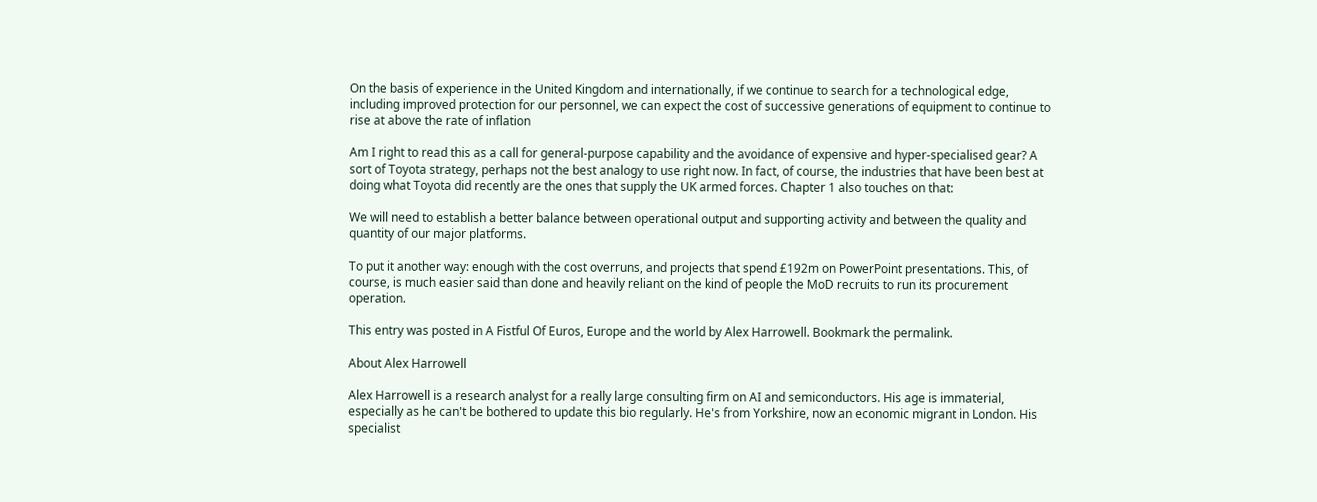On the basis of experience in the United Kingdom and internationally, if we continue to search for a technological edge, including improved protection for our personnel, we can expect the cost of successive generations of equipment to continue to rise at above the rate of inflation

Am I right to read this as a call for general-purpose capability and the avoidance of expensive and hyper-specialised gear? A sort of Toyota strategy, perhaps not the best analogy to use right now. In fact, of course, the industries that have been best at doing what Toyota did recently are the ones that supply the UK armed forces. Chapter 1 also touches on that:

We will need to establish a better balance between operational output and supporting activity and between the quality and quantity of our major platforms.

To put it another way: enough with the cost overruns, and projects that spend £192m on PowerPoint presentations. This, of course, is much easier said than done and heavily reliant on the kind of people the MoD recruits to run its procurement operation.

This entry was posted in A Fistful Of Euros, Europe and the world by Alex Harrowell. Bookmark the permalink.

About Alex Harrowell

Alex Harrowell is a research analyst for a really large consulting firm on AI and semiconductors. His age is immaterial, especially as he can't be bothered to update this bio regularly. He's from Yorkshire, now an economic migrant in London. His specialist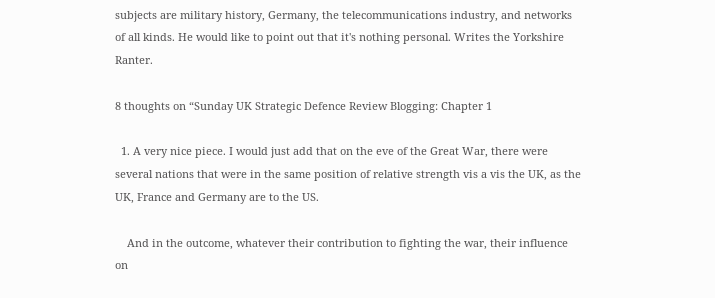subjects are military history, Germany, the telecommunications industry, and networks of all kinds. He would like to point out that it's nothing personal. Writes the Yorkshire Ranter.

8 thoughts on “Sunday UK Strategic Defence Review Blogging: Chapter 1

  1. A very nice piece. I would just add that on the eve of the Great War, there were several nations that were in the same position of relative strength vis a vis the UK, as the UK, France and Germany are to the US.

    And in the outcome, whatever their contribution to fighting the war, their influence on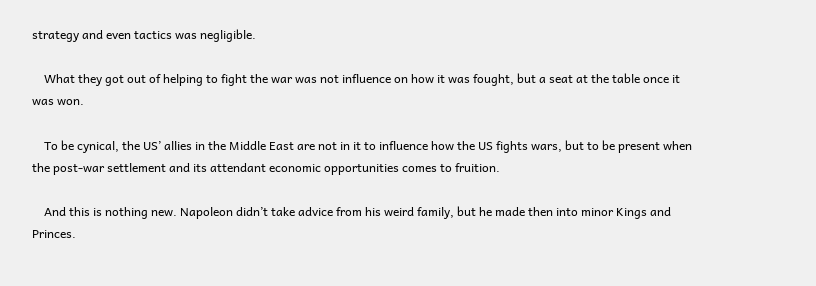strategy and even tactics was negligible.

    What they got out of helping to fight the war was not influence on how it was fought, but a seat at the table once it was won.

    To be cynical, the US’ allies in the Middle East are not in it to influence how the US fights wars, but to be present when the post-war settlement and its attendant economic opportunities comes to fruition.

    And this is nothing new. Napoleon didn’t take advice from his weird family, but he made then into minor Kings and Princes.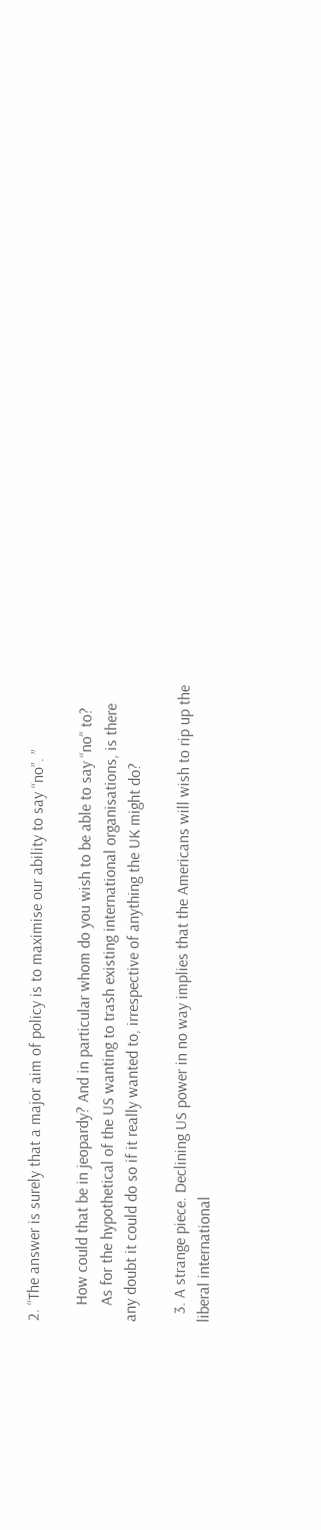2. “The answer is surely that a major aim of policy is to maximise our ability to say “no”. ”

    How could that be in jeopardy? And in particular whom do you wish to be able to say “no” to?
    As for the hypothetical of the US wanting to trash existing international organisations, is there any doubt it could do so if it really wanted to, irrespective of anything the UK might do?

  3. A strange piece. Declining US power in no way implies that the Americans will wish to rip up the liberal international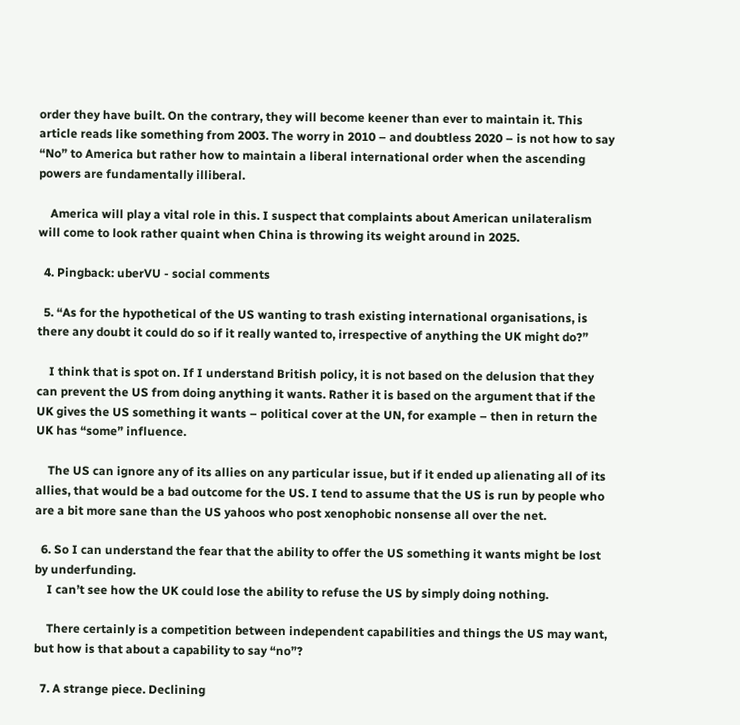order they have built. On the contrary, they will become keener than ever to maintain it. This article reads like something from 2003. The worry in 2010 – and doubtless 2020 – is not how to say “No” to America but rather how to maintain a liberal international order when the ascending powers are fundamentally illiberal.

    America will play a vital role in this. I suspect that complaints about American unilateralism will come to look rather quaint when China is throwing its weight around in 2025.

  4. Pingback: uberVU - social comments

  5. “As for the hypothetical of the US wanting to trash existing international organisations, is there any doubt it could do so if it really wanted to, irrespective of anything the UK might do?”

    I think that is spot on. If I understand British policy, it is not based on the delusion that they can prevent the US from doing anything it wants. Rather it is based on the argument that if the UK gives the US something it wants – political cover at the UN, for example – then in return the UK has “some” influence.

    The US can ignore any of its allies on any particular issue, but if it ended up alienating all of its allies, that would be a bad outcome for the US. I tend to assume that the US is run by people who are a bit more sane than the US yahoos who post xenophobic nonsense all over the net.

  6. So I can understand the fear that the ability to offer the US something it wants might be lost by underfunding.
    I can’t see how the UK could lose the ability to refuse the US by simply doing nothing.

    There certainly is a competition between independent capabilities and things the US may want, but how is that about a capability to say “no”?

  7. A strange piece. Declining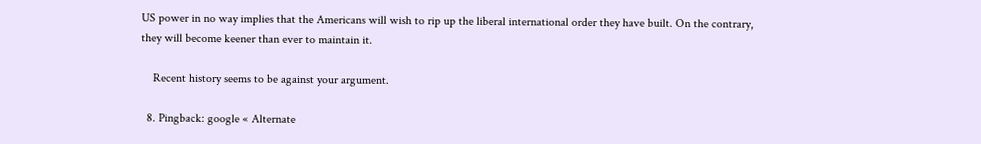US power in no way implies that the Americans will wish to rip up the liberal international order they have built. On the contrary, they will become keener than ever to maintain it.

    Recent history seems to be against your argument.

  8. Pingback: google « Alternate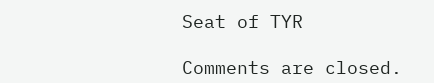Seat of TYR

Comments are closed.